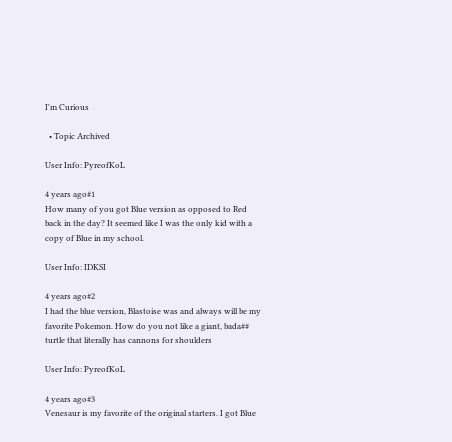I'm Curious

  • Topic Archived

User Info: PyreofKoL

4 years ago#1
How many of you got Blue version as opposed to Red back in the day? It seemed like I was the only kid with a copy of Blue in my school.

User Info: IDKSI

4 years ago#2
I had the blue version, Blastoise was and always will be my favorite Pokemon. How do you not like a giant, bada## turtle that literally has cannons for shoulders

User Info: PyreofKoL

4 years ago#3
Venesaur is my favorite of the original starters. I got Blue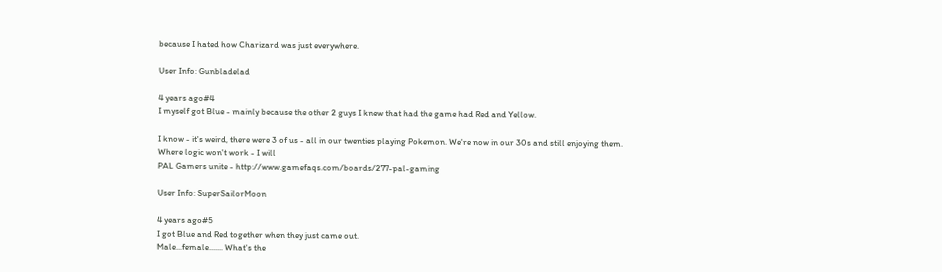because I hated how Charizard was just everywhere.

User Info: Gunbladelad

4 years ago#4
I myself got Blue - mainly because the other 2 guys I knew that had the game had Red and Yellow.

I know - it's weird, there were 3 of us - all in our twenties playing Pokemon. We're now in our 30s and still enjoying them.
Where logic won't work - I will
PAL Gamers unite - http://www.gamefaqs.com/boards/277-pal-gaming

User Info: SuperSailorMoon

4 years ago#5
I got Blue and Red together when they just came out.
Male...female....... What's the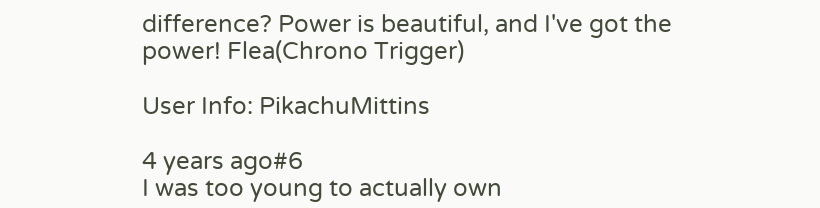difference? Power is beautiful, and I've got the power! Flea(Chrono Trigger)

User Info: PikachuMittins

4 years ago#6
I was too young to actually own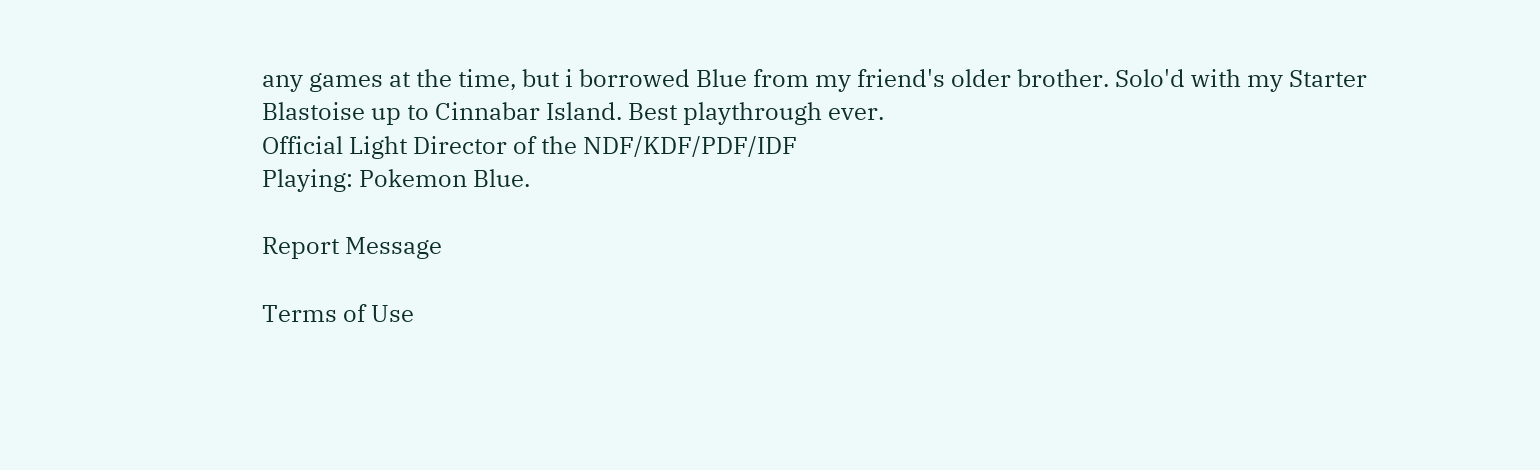any games at the time, but i borrowed Blue from my friend's older brother. Solo'd with my Starter Blastoise up to Cinnabar Island. Best playthrough ever.
Official Light Director of the NDF/KDF/PDF/IDF
Playing: Pokemon Blue.

Report Message

Terms of Use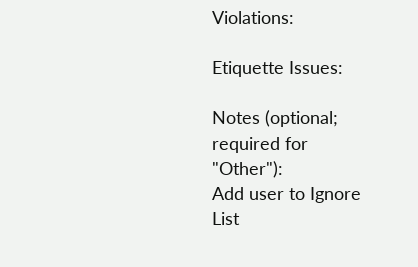Violations:

Etiquette Issues:

Notes (optional; required for "Other"):
Add user to Ignore List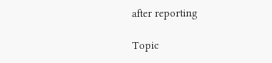after reporting

Topic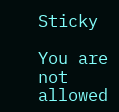Sticky

You are not allowed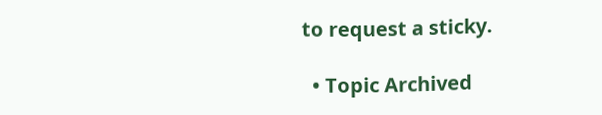to request a sticky.

  • Topic Archived